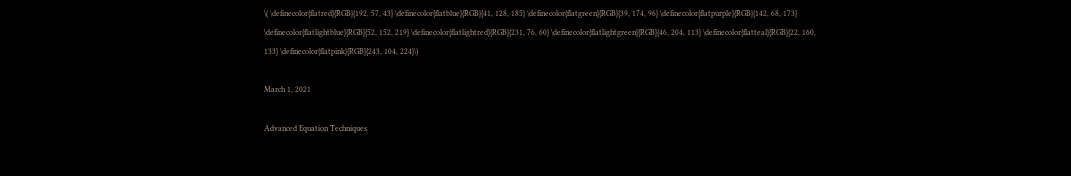\( \definecolor{flatred}{RGB}{192, 57, 43} \definecolor{flatblue}{RGB}{41, 128, 185} \definecolor{flatgreen}{RGB}{39, 174, 96} \definecolor{flatpurple}{RGB}{142, 68, 173} \definecolor{flatlightblue}{RGB}{52, 152, 219} \definecolor{flatlightred}{RGB}{231, 76, 60} \definecolor{flatlightgreen}{RGB}{46, 204, 113} \definecolor{flatteal}{RGB}{22, 160, 133} \definecolor{flatpink}{RGB}{243, 104, 224}\)

March 1, 2021

Advanced Equation Techniques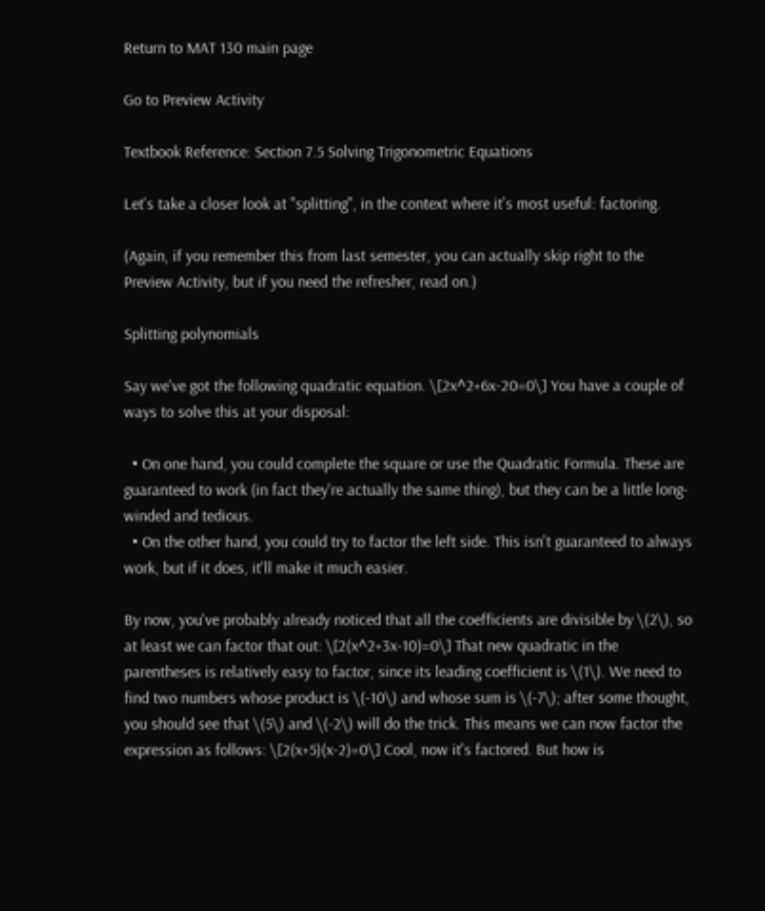Return to MAT 130 main page

Go to Preview Activity

Textbook Reference: Section 7.5 Solving Trigonometric Equations

Let's take a closer look at "splitting", in the context where it's most useful: factoring.

(Again, if you remember this from last semester, you can actually skip right to the Preview Activity, but if you need the refresher, read on.)

Splitting polynomials

Say we've got the following quadratic equation. \[2x^2+6x-20=0\] You have a couple of ways to solve this at your disposal:

  • On one hand, you could complete the square or use the Quadratic Formula. These are guaranteed to work (in fact they're actually the same thing), but they can be a little long-winded and tedious.
  • On the other hand, you could try to factor the left side. This isn't guaranteed to always work, but if it does, it'll make it much easier.

By now, you've probably already noticed that all the coefficients are divisible by \(2\), so at least we can factor that out: \[2(x^2+3x-10)=0\] That new quadratic in the parentheses is relatively easy to factor, since its leading coefficient is \(1\). We need to find two numbers whose product is \(-10\) and whose sum is \(-7\); after some thought, you should see that \(5\) and \(-2\) will do the trick. This means we can now factor the expression as follows: \[2(x+5)(x-2)=0\] Cool, now it's factored. But how is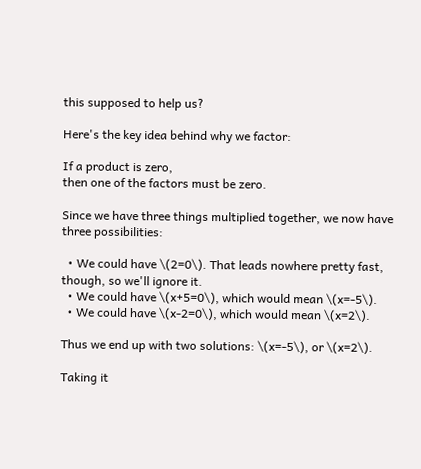this supposed to help us?

Here's the key idea behind why we factor:

If a product is zero,
then one of the factors must be zero.

Since we have three things multiplied together, we now have three possibilities:

  • We could have \(2=0\). That leads nowhere pretty fast, though, so we'll ignore it.
  • We could have \(x+5=0\), which would mean \(x=-5\).
  • We could have \(x-2=0\), which would mean \(x=2\).

Thus we end up with two solutions: \(x=-5\), or \(x=2\).

Taking it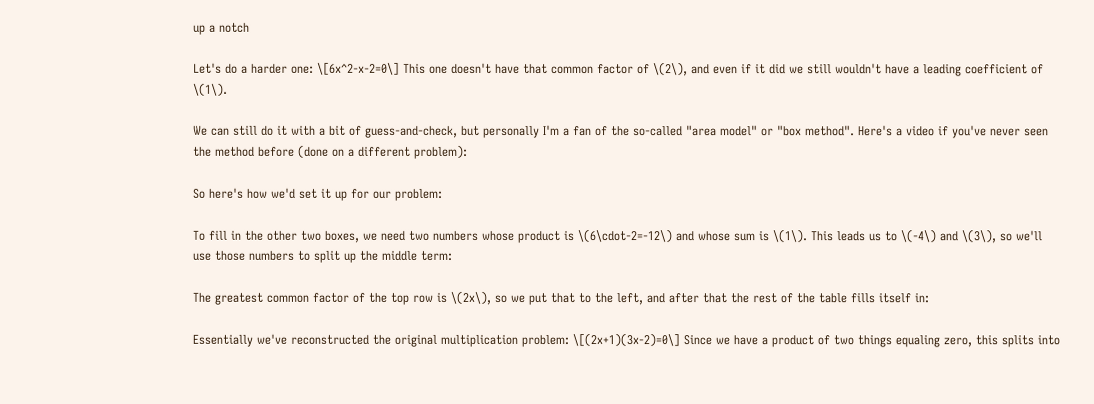up a notch

Let's do a harder one: \[6x^2-x-2=0\] This one doesn't have that common factor of \(2\), and even if it did we still wouldn't have a leading coefficient of \(1\).

We can still do it with a bit of guess-and-check, but personally I'm a fan of the so-called "area model" or "box method". Here's a video if you've never seen the method before (done on a different problem):

So here's how we'd set it up for our problem:

To fill in the other two boxes, we need two numbers whose product is \(6\cdot-2=-12\) and whose sum is \(1\). This leads us to \(-4\) and \(3\), so we'll use those numbers to split up the middle term:

The greatest common factor of the top row is \(2x\), so we put that to the left, and after that the rest of the table fills itself in:

Essentially we've reconstructed the original multiplication problem: \[(2x+1)(3x-2)=0\] Since we have a product of two things equaling zero, this splits into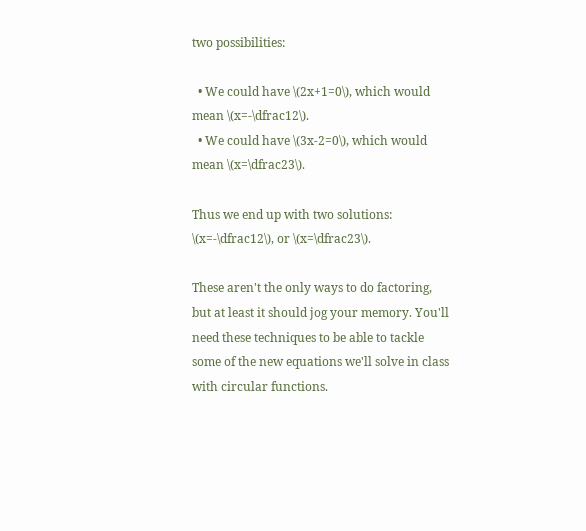two possibilities:

  • We could have \(2x+1=0\), which would mean \(x=-\dfrac12\).
  • We could have \(3x-2=0\), which would mean \(x=\dfrac23\).

Thus we end up with two solutions: \(x=-\dfrac12\), or \(x=\dfrac23\).

These aren't the only ways to do factoring, but at least it should jog your memory. You'll need these techniques to be able to tackle some of the new equations we'll solve in class with circular functions.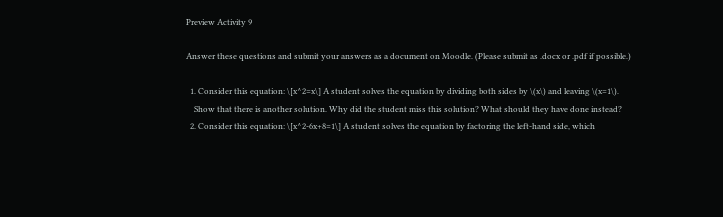Preview Activity 9

Answer these questions and submit your answers as a document on Moodle. (Please submit as .docx or .pdf if possible.)

  1. Consider this equation: \[x^2=x\] A student solves the equation by dividing both sides by \(x\) and leaving \(x=1\).
    Show that there is another solution. Why did the student miss this solution? What should they have done instead?
  2. Consider this equation: \[x^2-6x+8=1\] A student solves the equation by factoring the left-hand side, which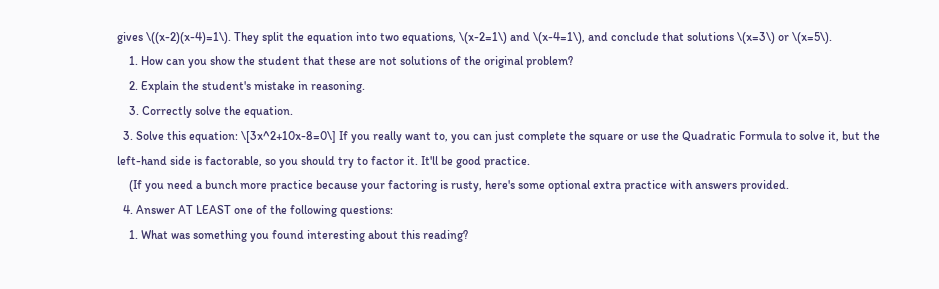gives \((x-2)(x-4)=1\). They split the equation into two equations, \(x-2=1\) and \(x-4=1\), and conclude that solutions \(x=3\) or \(x=5\).
    1. How can you show the student that these are not solutions of the original problem?
    2. Explain the student's mistake in reasoning.
    3. Correctly solve the equation.
  3. Solve this equation: \[3x^2+10x-8=0\] If you really want to, you can just complete the square or use the Quadratic Formula to solve it, but the left-hand side is factorable, so you should try to factor it. It'll be good practice.
    (If you need a bunch more practice because your factoring is rusty, here's some optional extra practice with answers provided.
  4. Answer AT LEAST one of the following questions:
    1. What was something you found interesting about this reading?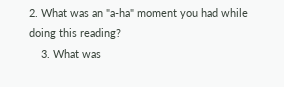2. What was an "a-ha" moment you had while doing this reading?
    3. What was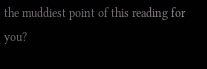the muddiest point of this reading for you?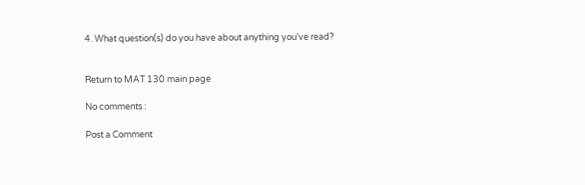4. What question(s) do you have about anything you've read?


Return to MAT 130 main page

No comments :

Post a Comment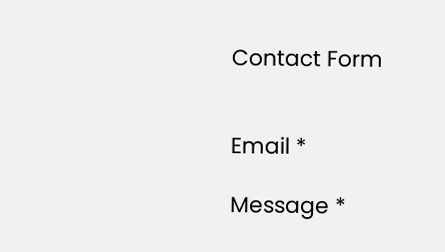Contact Form


Email *

Message *